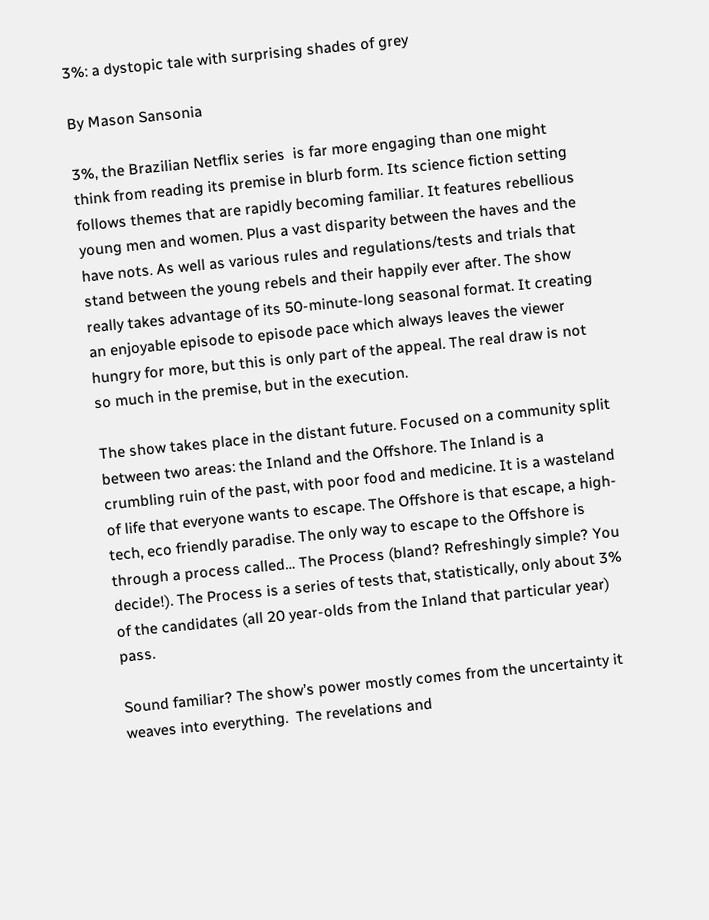3%: a dystopic tale with surprising shades of grey

By Mason Sansonia

3%, the Brazilian Netflix series  is far more engaging than one might think from reading its premise in blurb form. Its science fiction setting follows themes that are rapidly becoming familiar. It features rebellious young men and women. Plus a vast disparity between the haves and the have nots. As well as various rules and regulations/tests and trials that stand between the young rebels and their happily ever after. The show really takes advantage of its 50-minute-long seasonal format. It creating an enjoyable episode to episode pace which always leaves the viewer hungry for more, but this is only part of the appeal. The real draw is not so much in the premise, but in the execution.

The show takes place in the distant future. Focused on a community split between two areas: the Inland and the Offshore. The Inland is a crumbling ruin of the past, with poor food and medicine. It is a wasteland of life that everyone wants to escape. The Offshore is that escape, a high-tech, eco friendly paradise. The only way to escape to the Offshore is through a process called… The Process (bland? Refreshingly simple? You decide!). The Process is a series of tests that, statistically, only about 3% of the candidates (all 20 year-olds from the Inland that particular year) pass.

Sound familiar? The show’s power mostly comes from the uncertainty it weaves into everything.  The revelations and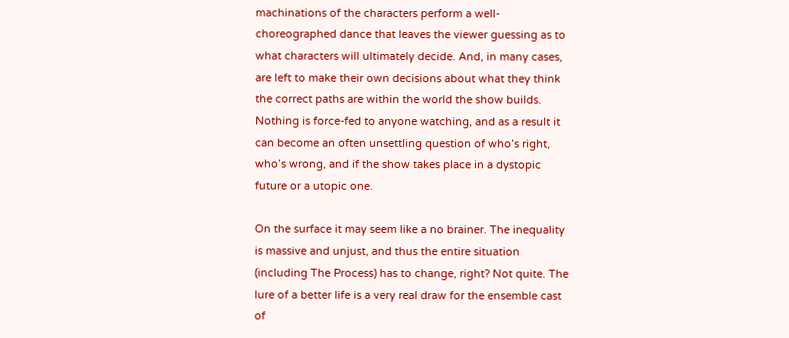machinations of the characters perform a well-choreographed dance that leaves the viewer guessing as to what characters will ultimately decide. And, in many cases, are left to make their own decisions about what they think the correct paths are within the world the show builds. Nothing is force-fed to anyone watching, and as a result it can become an often unsettling question of who’s right, who’s wrong, and if the show takes place in a dystopic future or a utopic one.

On the surface it may seem like a no brainer. The inequality is massive and unjust, and thus the entire situation (including The Process) has to change, right? Not quite. The lure of a better life is a very real draw for the ensemble cast of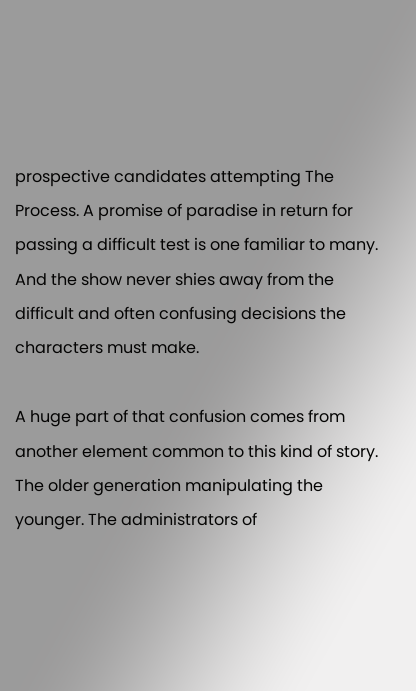prospective candidates attempting The Process. A promise of paradise in return for passing a difficult test is one familiar to many. And the show never shies away from the difficult and often confusing decisions the characters must make.

A huge part of that confusion comes from another element common to this kind of story. The older generation manipulating the younger. The administrators of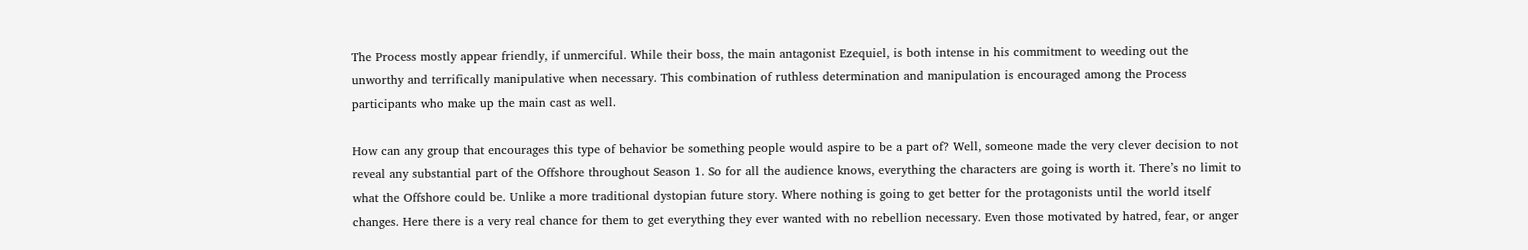The Process mostly appear friendly, if unmerciful. While their boss, the main antagonist Ezequiel, is both intense in his commitment to weeding out the unworthy and terrifically manipulative when necessary. This combination of ruthless determination and manipulation is encouraged among the Process participants who make up the main cast as well.

How can any group that encourages this type of behavior be something people would aspire to be a part of? Well, someone made the very clever decision to not reveal any substantial part of the Offshore throughout Season 1. So for all the audience knows, everything the characters are going is worth it. There’s no limit to what the Offshore could be. Unlike a more traditional dystopian future story. Where nothing is going to get better for the protagonists until the world itself changes. Here there is a very real chance for them to get everything they ever wanted with no rebellion necessary. Even those motivated by hatred, fear, or anger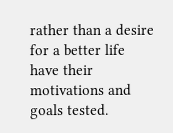rather than a desire for a better life have their motivations and goals tested.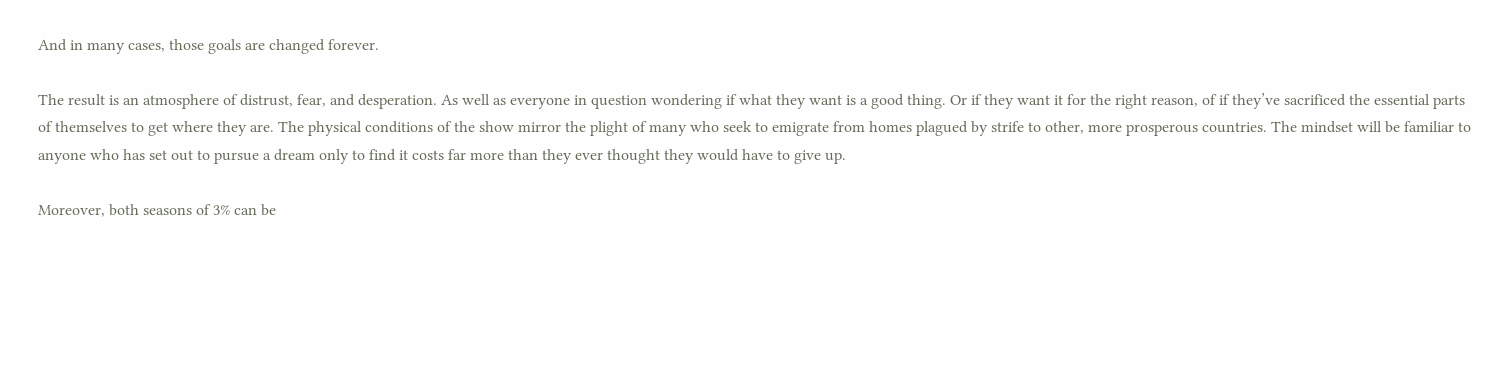And in many cases, those goals are changed forever.

The result is an atmosphere of distrust, fear, and desperation. As well as everyone in question wondering if what they want is a good thing. Or if they want it for the right reason, of if they’ve sacrificed the essential parts of themselves to get where they are. The physical conditions of the show mirror the plight of many who seek to emigrate from homes plagued by strife to other, more prosperous countries. The mindset will be familiar to anyone who has set out to pursue a dream only to find it costs far more than they ever thought they would have to give up.

Moreover, both seasons of 3% can be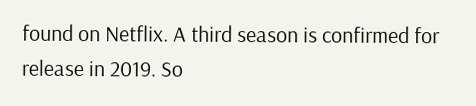found on Netflix. A third season is confirmed for release in 2019. So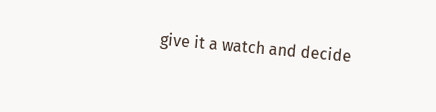give it a watch and decide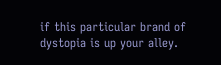if this particular brand of dystopia is up your alley.